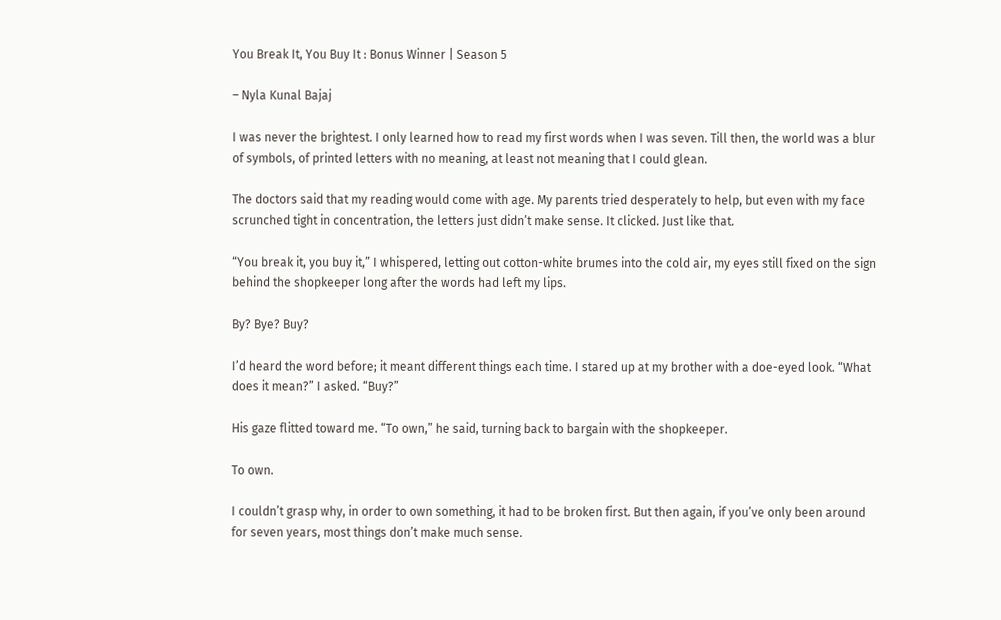You Break It, You Buy It : Bonus Winner | Season 5

– Nyla Kunal Bajaj

I was never the brightest. I only learned how to read my first words when I was seven. Till then, the world was a blur of symbols, of printed letters with no meaning, at least not meaning that I could glean.

The doctors said that my reading would come with age. My parents tried desperately to help, but even with my face scrunched tight in concentration, the letters just didn’t make sense. It clicked. Just like that.

“You break it, you buy it,” I whispered, letting out cotton-white brumes into the cold air, my eyes still fixed on the sign behind the shopkeeper long after the words had left my lips.

By? Bye? Buy?

I’d heard the word before; it meant different things each time. I stared up at my brother with a doe-eyed look. “What does it mean?” I asked. “Buy?”

His gaze flitted toward me. “To own,” he said, turning back to bargain with the shopkeeper.

To own.

I couldn’t grasp why, in order to own something, it had to be broken first. But then again, if you’ve only been around for seven years, most things don’t make much sense.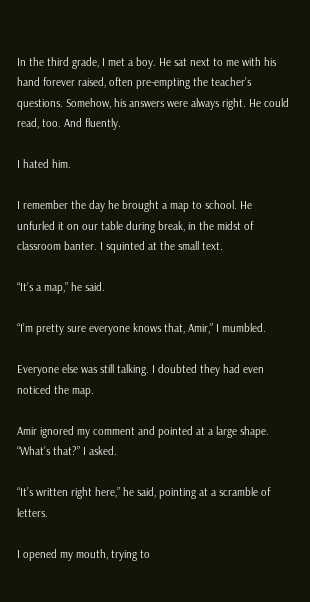In the third grade, I met a boy. He sat next to me with his hand forever raised, often pre-empting the teacher’s questions. Somehow, his answers were always right. He could read, too. And fluently.

I hated him.

I remember the day he brought a map to school. He unfurled it on our table during break, in the midst of classroom banter. I squinted at the small text.

“It’s a map,” he said.

“I’m pretty sure everyone knows that, Amir,” I mumbled.

Everyone else was still talking. I doubted they had even noticed the map.

Amir ignored my comment and pointed at a large shape. “What’s that?” I asked.

“It’s written right here,” he said, pointing at a scramble of letters.

I opened my mouth, trying to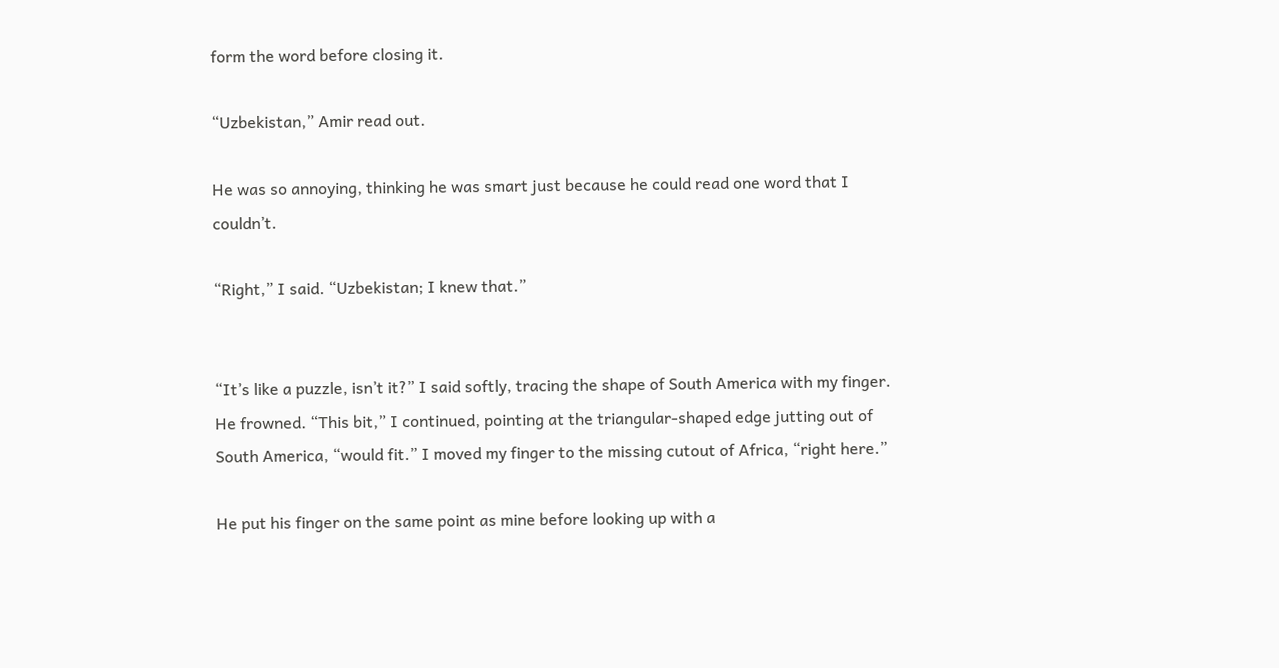form the word before closing it.

“Uzbekistan,” Amir read out.

He was so annoying, thinking he was smart just because he could read one word that I couldn’t.

“Right,” I said. “Uzbekistan; I knew that.”


“It’s like a puzzle, isn’t it?” I said softly, tracing the shape of South America with my finger. He frowned. “This bit,” I continued, pointing at the triangular-shaped edge jutting out of South America, “would fit.” I moved my finger to the missing cutout of Africa, “right here.”

He put his finger on the same point as mine before looking up with a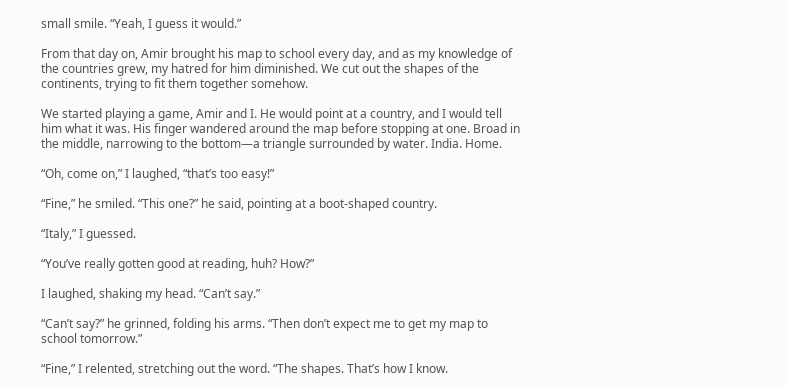small smile. “Yeah, I guess it would.”

From that day on, Amir brought his map to school every day, and as my knowledge of the countries grew, my hatred for him diminished. We cut out the shapes of the continents, trying to fit them together somehow.

We started playing a game, Amir and I. He would point at a country, and I would tell him what it was. His finger wandered around the map before stopping at one. Broad in the middle, narrowing to the bottom—a triangle surrounded by water. India. Home.

“Oh, come on,” I laughed, “that’s too easy!”

“Fine,” he smiled. “This one?” he said, pointing at a boot-shaped country.

“Italy,” I guessed.

“You’ve really gotten good at reading, huh? How?”

I laughed, shaking my head. “Can’t say.”

“Can’t say?” he grinned, folding his arms. “Then don’t expect me to get my map to school tomorrow.”

“Fine,” I relented, stretching out the word. “The shapes. That’s how I know.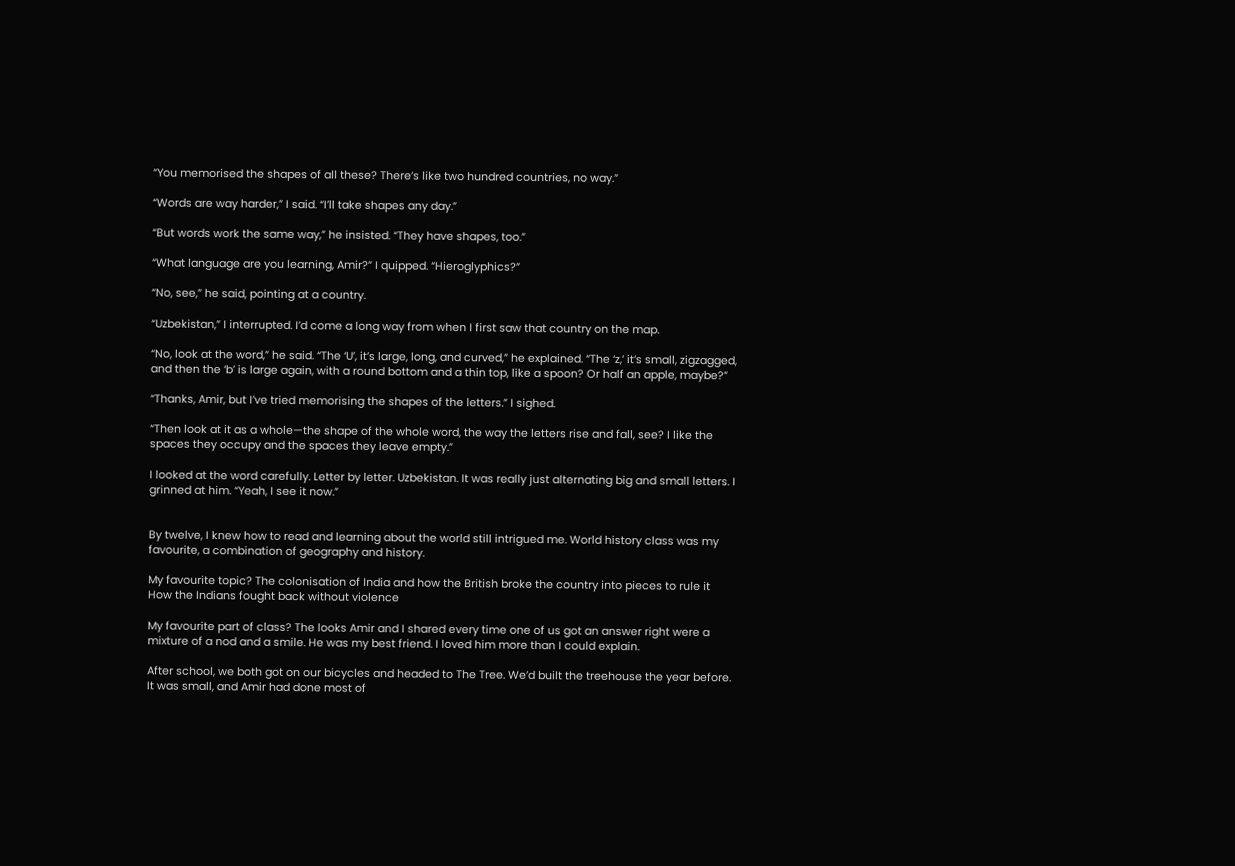“You memorised the shapes of all these? There’s like two hundred countries, no way.”

“Words are way harder,” I said. “I’ll take shapes any day.”

“But words work the same way,” he insisted. “They have shapes, too.”

“What language are you learning, Amir?” I quipped. “Hieroglyphics?”

“No, see,” he said, pointing at a country.

“Uzbekistan,” I interrupted. I’d come a long way from when I first saw that country on the map.

“No, look at the word,” he said. “The ‘U’, it’s large, long, and curved,” he explained. “The ‘z,’ it’s small, zigzagged, and then the ‘b’ is large again, with a round bottom and a thin top, like a spoon? Or half an apple, maybe?”

“Thanks, Amir, but I’ve tried memorising the shapes of the letters.” I sighed.

“Then look at it as a whole—the shape of the whole word, the way the letters rise and fall, see? I like the spaces they occupy and the spaces they leave empty.”

I looked at the word carefully. Letter by letter. Uzbekistan. It was really just alternating big and small letters. I grinned at him. “Yeah, I see it now.”


By twelve, I knew how to read and learning about the world still intrigued me. World history class was my favourite, a combination of geography and history.

My favourite topic? The colonisation of India and how the British broke the country into pieces to rule it How the Indians fought back without violence

My favourite part of class? The looks Amir and I shared every time one of us got an answer right were a mixture of a nod and a smile. He was my best friend. I loved him more than I could explain.

After school, we both got on our bicycles and headed to The Tree. We’d built the treehouse the year before. It was small, and Amir had done most of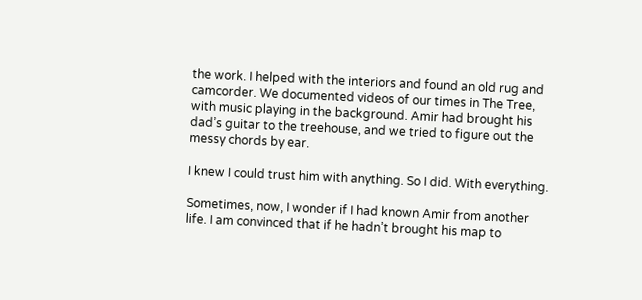the work. I helped with the interiors and found an old rug and camcorder. We documented videos of our times in The Tree, with music playing in the background. Amir had brought his dad’s guitar to the treehouse, and we tried to figure out the messy chords by ear.

I knew I could trust him with anything. So I did. With everything.

Sometimes, now, I wonder if I had known Amir from another life. I am convinced that if he hadn’t brought his map to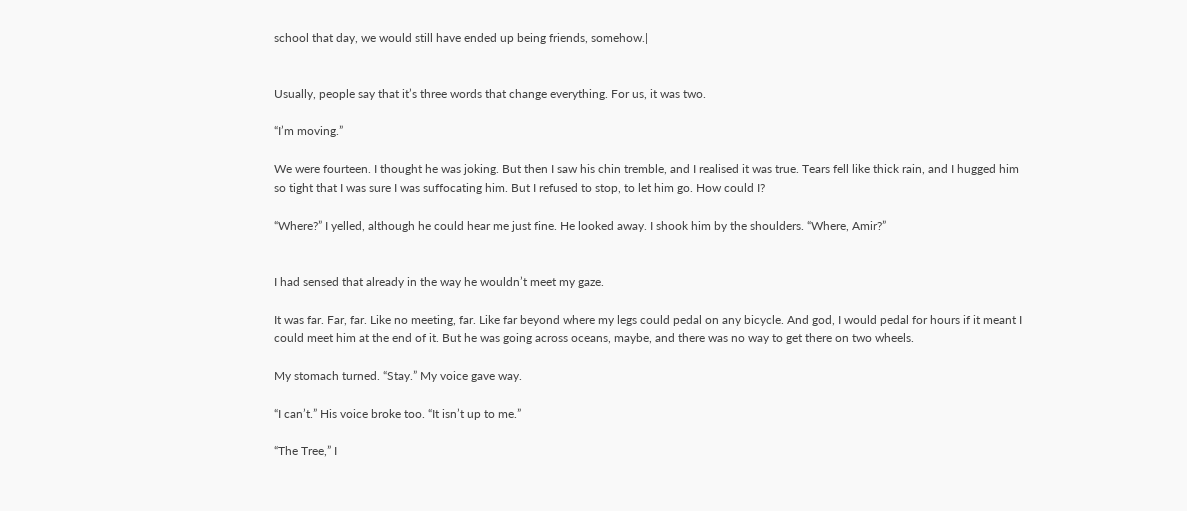school that day, we would still have ended up being friends, somehow.|


Usually, people say that it’s three words that change everything. For us, it was two.

“I’m moving.”

We were fourteen. I thought he was joking. But then I saw his chin tremble, and I realised it was true. Tears fell like thick rain, and I hugged him so tight that I was sure I was suffocating him. But I refused to stop, to let him go. How could I?

“Where?” I yelled, although he could hear me just fine. He looked away. I shook him by the shoulders. “Where, Amir?”


I had sensed that already in the way he wouldn’t meet my gaze.

It was far. Far, far. Like no meeting, far. Like far beyond where my legs could pedal on any bicycle. And god, I would pedal for hours if it meant I could meet him at the end of it. But he was going across oceans, maybe, and there was no way to get there on two wheels.

My stomach turned. “Stay.” My voice gave way.

“I can’t.” His voice broke too. “It isn’t up to me.”

“The Tree,” I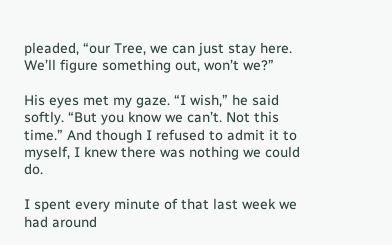pleaded, “our Tree, we can just stay here. We’ll figure something out, won’t we?”

His eyes met my gaze. “I wish,” he said softly. “But you know we can’t. Not this time.” And though I refused to admit it to myself, I knew there was nothing we could do.

I spent every minute of that last week we had around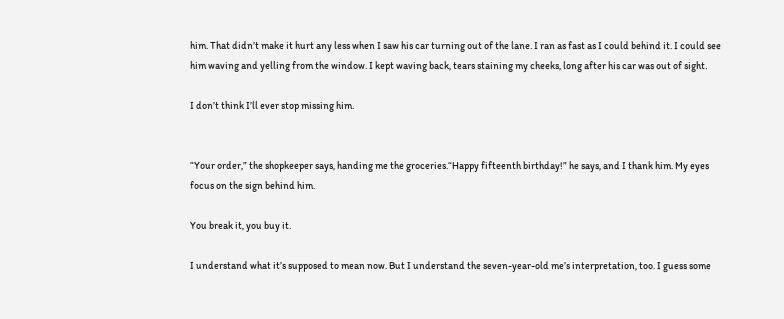him. That didn’t make it hurt any less when I saw his car turning out of the lane. I ran as fast as I could behind it. I could see him waving and yelling from the window. I kept waving back, tears staining my cheeks, long after his car was out of sight.

I don’t think I’ll ever stop missing him.


“Your order,” the shopkeeper says, handing me the groceries.“Happy fifteenth birthday!” he says, and I thank him. My eyes focus on the sign behind him.

You break it, you buy it.

I understand what it’s supposed to mean now. But I understand the seven-year-old me’s interpretation, too. I guess some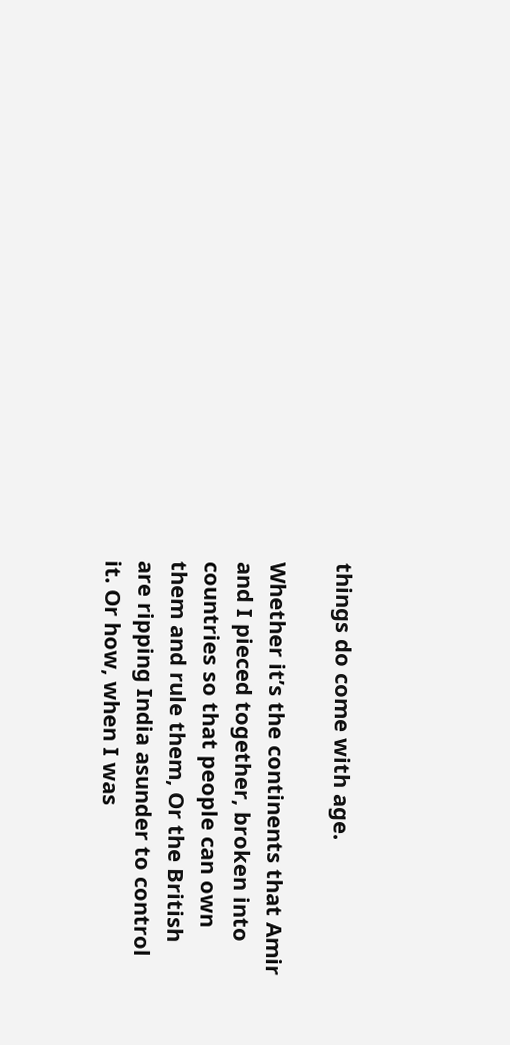things do come with age.

Whether it’s the continents that Amir and I pieced together, broken into countries so that people can own them and rule them, Or the British are ripping India asunder to control it. Or how, when I was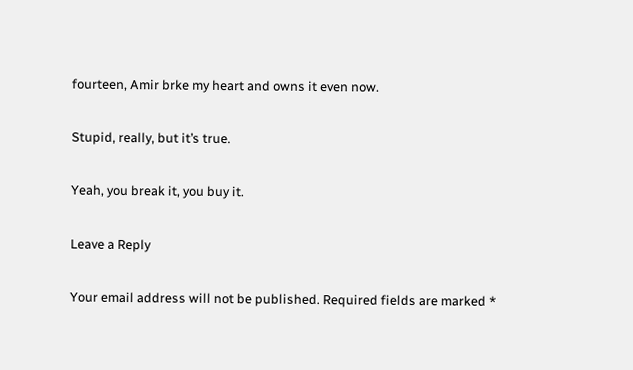fourteen, Amir brke my heart and owns it even now.

Stupid, really, but it’s true.

Yeah, you break it, you buy it.

Leave a Reply

Your email address will not be published. Required fields are marked *